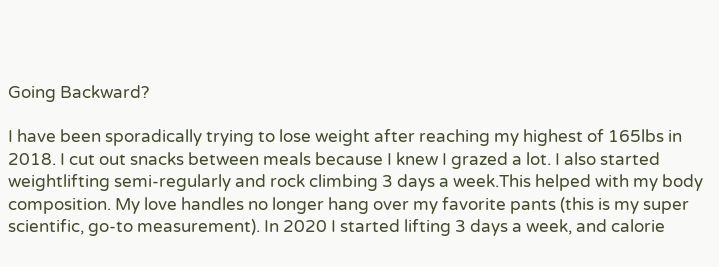Going Backward?

I have been sporadically trying to lose weight after reaching my highest of 165lbs in 2018. I cut out snacks between meals because I knew I grazed a lot. I also started weightlifting semi-regularly and rock climbing 3 days a week.This helped with my body composition. My love handles no longer hang over my favorite pants (this is my super scientific, go-to measurement). In 2020 I started lifting 3 days a week, and calorie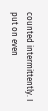counted intermittently. I put on even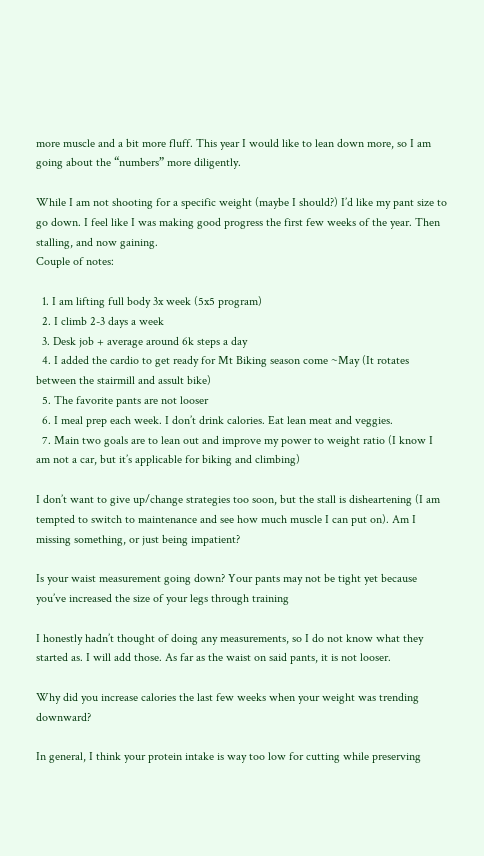more muscle and a bit more fluff. This year I would like to lean down more, so I am going about the “numbers” more diligently.

While I am not shooting for a specific weight (maybe I should?) I’d like my pant size to go down. I feel like I was making good progress the first few weeks of the year. Then stalling, and now gaining.
Couple of notes:

  1. I am lifting full body 3x week (5x5 program)
  2. I climb 2-3 days a week
  3. Desk job + average around 6k steps a day
  4. I added the cardio to get ready for Mt Biking season come ~May (It rotates between the stairmill and assult bike)
  5. The favorite pants are not looser
  6. I meal prep each week. I don’t drink calories. Eat lean meat and veggies.
  7. Main two goals are to lean out and improve my power to weight ratio (I know I am not a car, but it’s applicable for biking and climbing)

I don’t want to give up/change strategies too soon, but the stall is disheartening (I am tempted to switch to maintenance and see how much muscle I can put on). Am I missing something, or just being impatient?

Is your waist measurement going down? Your pants may not be tight yet because you’ve increased the size of your legs through training

I honestly hadn’t thought of doing any measurements, so I do not know what they started as. I will add those. As far as the waist on said pants, it is not looser.

Why did you increase calories the last few weeks when your weight was trending downward?

In general, I think your protein intake is way too low for cutting while preserving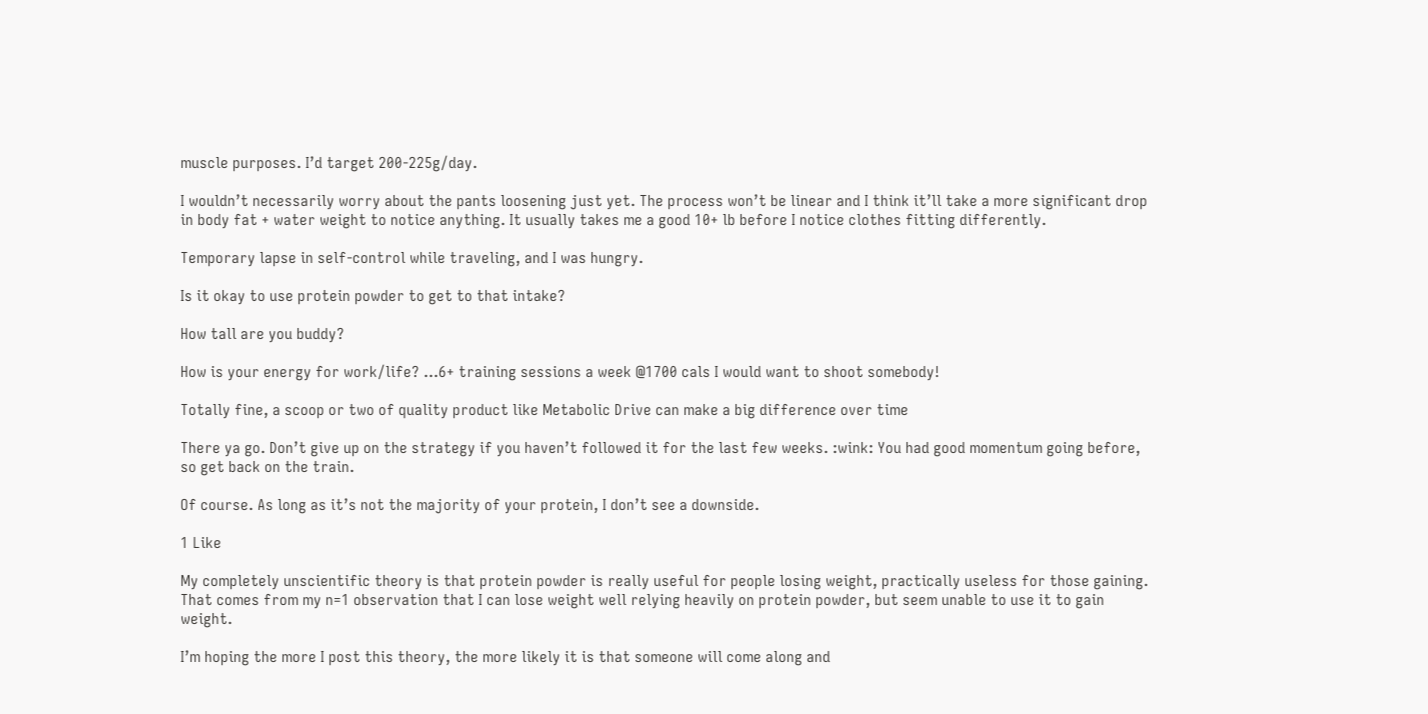muscle purposes. I’d target 200-225g/day.

I wouldn’t necessarily worry about the pants loosening just yet. The process won’t be linear and I think it’ll take a more significant drop in body fat + water weight to notice anything. It usually takes me a good 10+ lb before I notice clothes fitting differently.

Temporary lapse in self-control while traveling, and I was hungry.

Is it okay to use protein powder to get to that intake?

How tall are you buddy?

How is your energy for work/life? …6+ training sessions a week @1700 cals I would want to shoot somebody!

Totally fine, a scoop or two of quality product like Metabolic Drive can make a big difference over time

There ya go. Don’t give up on the strategy if you haven’t followed it for the last few weeks. :wink: You had good momentum going before, so get back on the train.

Of course. As long as it’s not the majority of your protein, I don’t see a downside.

1 Like

My completely unscientific theory is that protein powder is really useful for people losing weight, practically useless for those gaining. That comes from my n=1 observation that I can lose weight well relying heavily on protein powder, but seem unable to use it to gain weight.

I’m hoping the more I post this theory, the more likely it is that someone will come along and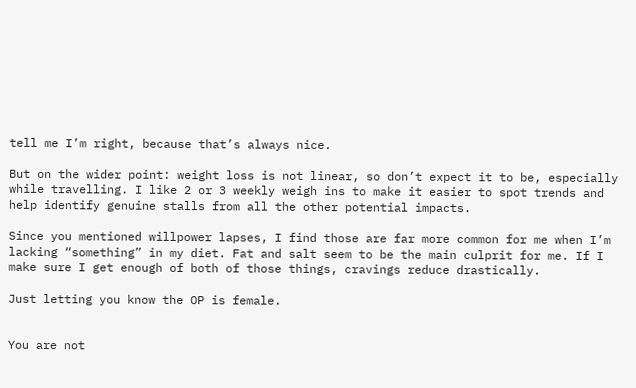tell me I’m right, because that’s always nice.

But on the wider point: weight loss is not linear, so don’t expect it to be, especially while travelling. I like 2 or 3 weekly weigh ins to make it easier to spot trends and help identify genuine stalls from all the other potential impacts.

Since you mentioned willpower lapses, I find those are far more common for me when I’m lacking “something” in my diet. Fat and salt seem to be the main culprit for me. If I make sure I get enough of both of those things, cravings reduce drastically.

Just letting you know the OP is female.


You are not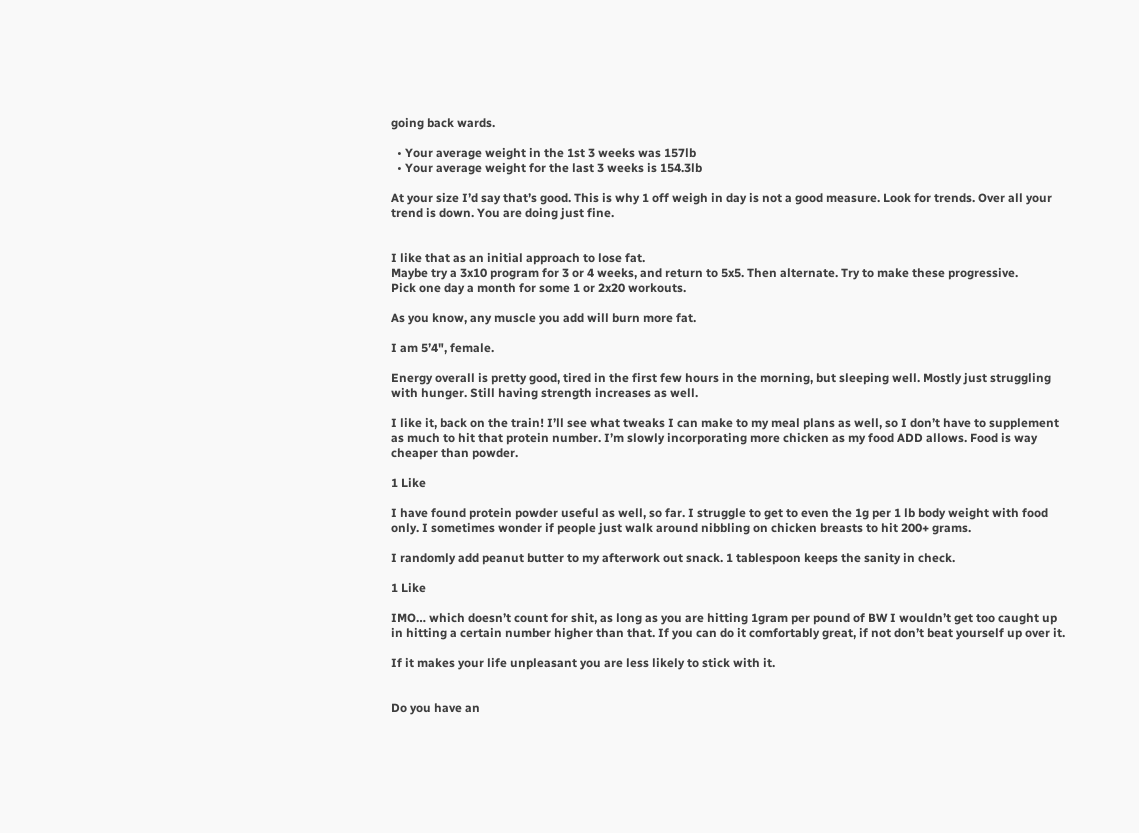going back wards.

  • Your average weight in the 1st 3 weeks was 157lb
  • Your average weight for the last 3 weeks is 154.3lb

At your size I’d say that’s good. This is why 1 off weigh in day is not a good measure. Look for trends. Over all your trend is down. You are doing just fine.


I like that as an initial approach to lose fat.
Maybe try a 3x10 program for 3 or 4 weeks, and return to 5x5. Then alternate. Try to make these progressive.
Pick one day a month for some 1 or 2x20 workouts.

As you know, any muscle you add will burn more fat.

I am 5’4", female.

Energy overall is pretty good, tired in the first few hours in the morning, but sleeping well. Mostly just struggling with hunger. Still having strength increases as well.

I like it, back on the train! I’ll see what tweaks I can make to my meal plans as well, so I don’t have to supplement as much to hit that protein number. I’m slowly incorporating more chicken as my food ADD allows. Food is way cheaper than powder.

1 Like

I have found protein powder useful as well, so far. I struggle to get to even the 1g per 1 lb body weight with food only. I sometimes wonder if people just walk around nibbling on chicken breasts to hit 200+ grams.

I randomly add peanut butter to my afterwork out snack. 1 tablespoon keeps the sanity in check.

1 Like

IMO… which doesn’t count for shit, as long as you are hitting 1gram per pound of BW I wouldn’t get too caught up in hitting a certain number higher than that. If you can do it comfortably great, if not don’t beat yourself up over it.

If it makes your life unpleasant you are less likely to stick with it.


Do you have an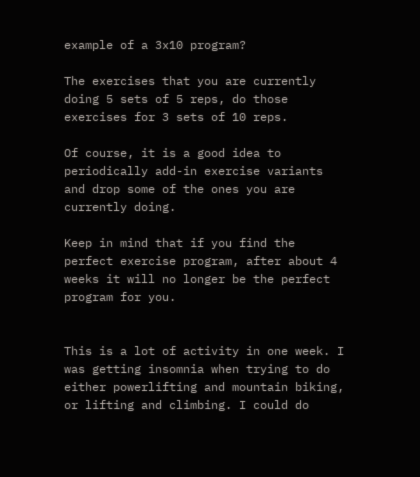example of a 3x10 program?

The exercises that you are currently doing 5 sets of 5 reps, do those exercises for 3 sets of 10 reps.

Of course, it is a good idea to periodically add-in exercise variants and drop some of the ones you are currently doing.

Keep in mind that if you find the perfect exercise program, after about 4 weeks it will no longer be the perfect program for you.


This is a lot of activity in one week. I was getting insomnia when trying to do either powerlifting and mountain biking, or lifting and climbing. I could do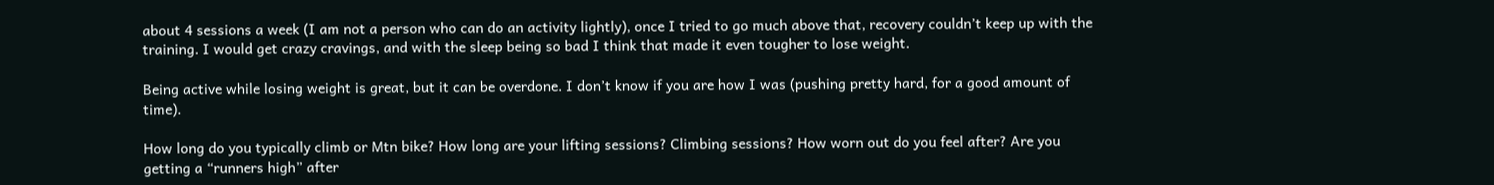about 4 sessions a week (I am not a person who can do an activity lightly), once I tried to go much above that, recovery couldn’t keep up with the training. I would get crazy cravings, and with the sleep being so bad I think that made it even tougher to lose weight.

Being active while losing weight is great, but it can be overdone. I don’t know if you are how I was (pushing pretty hard, for a good amount of time).

How long do you typically climb or Mtn bike? How long are your lifting sessions? Climbing sessions? How worn out do you feel after? Are you getting a “runners high” after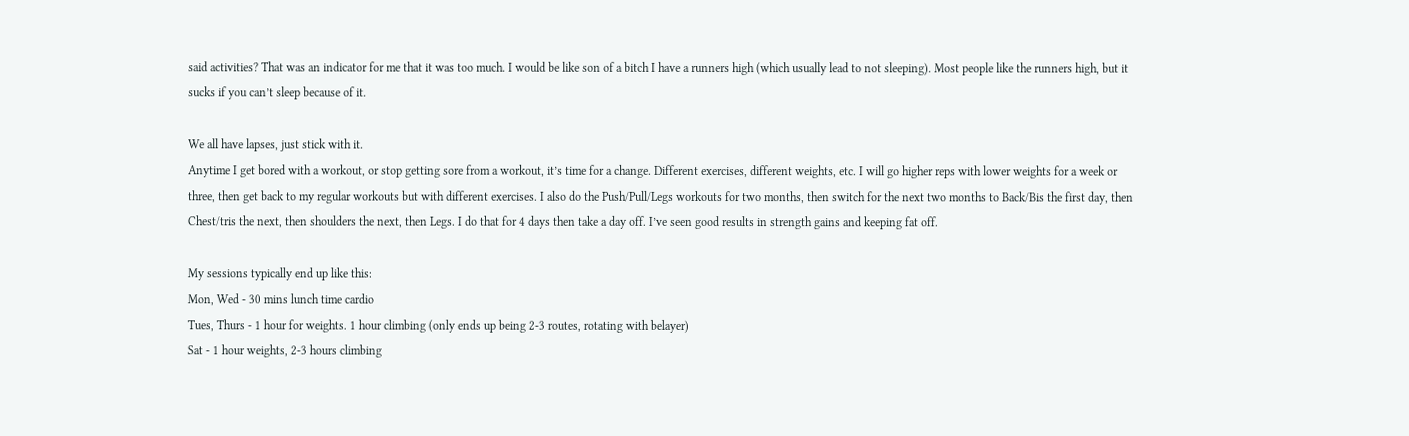said activities? That was an indicator for me that it was too much. I would be like son of a bitch I have a runners high (which usually lead to not sleeping). Most people like the runners high, but it sucks if you can’t sleep because of it.

We all have lapses, just stick with it.
Anytime I get bored with a workout, or stop getting sore from a workout, it’s time for a change. Different exercises, different weights, etc. I will go higher reps with lower weights for a week or three, then get back to my regular workouts but with different exercises. I also do the Push/Pull/Legs workouts for two months, then switch for the next two months to Back/Bis the first day, then Chest/tris the next, then shoulders the next, then Legs. I do that for 4 days then take a day off. I’ve seen good results in strength gains and keeping fat off.

My sessions typically end up like this:
Mon, Wed - 30 mins lunch time cardio
Tues, Thurs - 1 hour for weights. 1 hour climbing (only ends up being 2-3 routes, rotating with belayer)
Sat - 1 hour weights, 2-3 hours climbing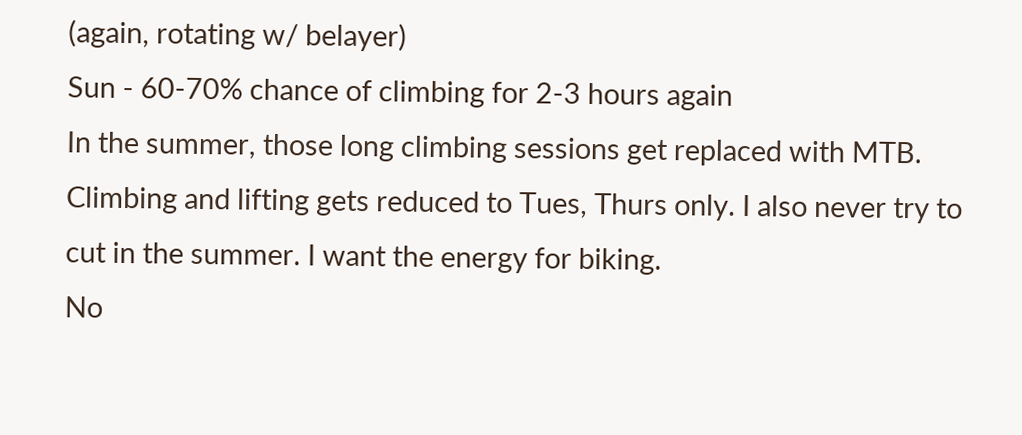(again, rotating w/ belayer)
Sun - 60-70% chance of climbing for 2-3 hours again
In the summer, those long climbing sessions get replaced with MTB. Climbing and lifting gets reduced to Tues, Thurs only. I also never try to cut in the summer. I want the energy for biking.
No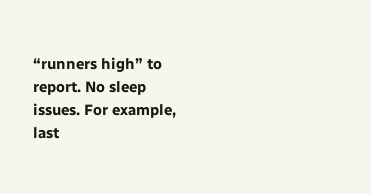“runners high” to report. No sleep issues. For example, last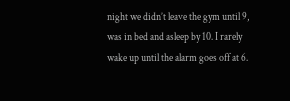night we didn’t leave the gym until 9, was in bed and asleep by 10. I rarely wake up until the alarm goes off at 6.